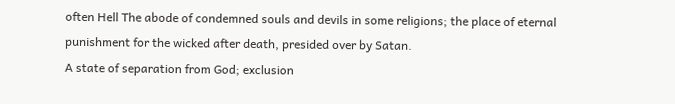often Hell The abode of condemned souls and devils in some religions; the place of eternal punishment for the wicked after death, presided over by Satan.
A state of separation from God; exclusion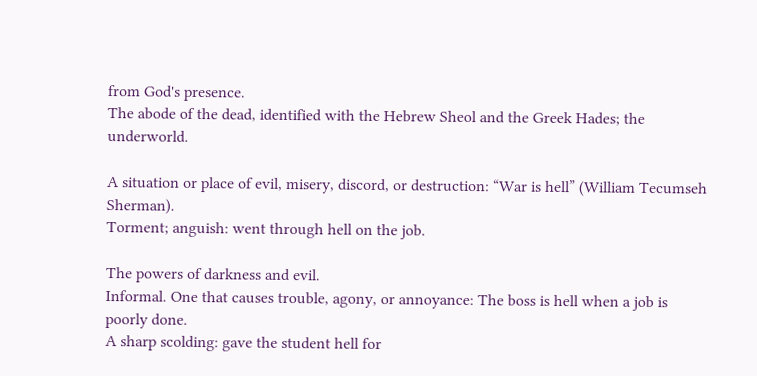from God's presence.
The abode of the dead, identified with the Hebrew Sheol and the Greek Hades; the underworld.

A situation or place of evil, misery, discord, or destruction: “War is hell” (William Tecumseh Sherman).
Torment; anguish: went through hell on the job.

The powers of darkness and evil.
Informal. One that causes trouble, agony, or annoyance: The boss is hell when a job is poorly done.
A sharp scolding: gave the student hell for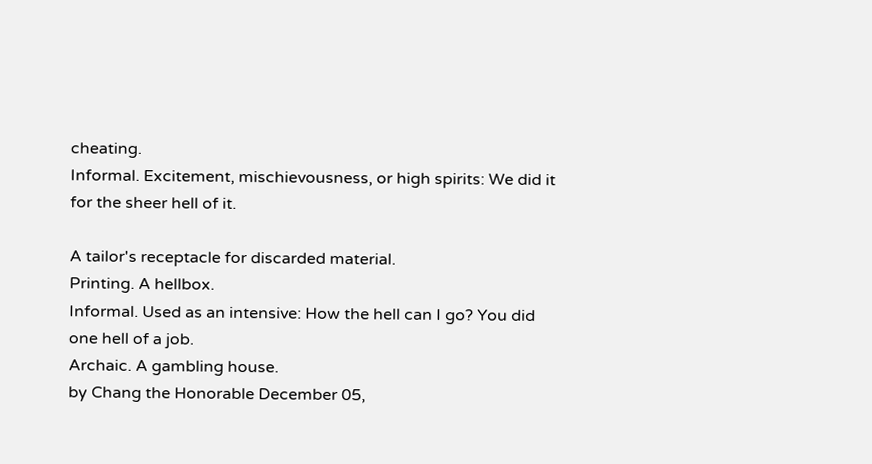cheating.
Informal. Excitement, mischievousness, or high spirits: We did it for the sheer hell of it.

A tailor's receptacle for discarded material.
Printing. A hellbox.
Informal. Used as an intensive: How the hell can I go? You did one hell of a job.
Archaic. A gambling house.
by Chang the Honorable December 05,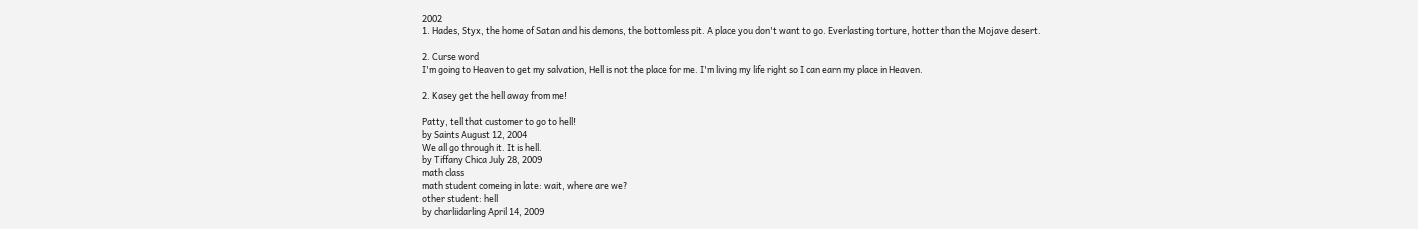2002
1. Hades, Styx, the home of Satan and his demons, the bottomless pit. A place you don't want to go. Everlasting torture, hotter than the Mojave desert.

2. Curse word
I'm going to Heaven to get my salvation, Hell is not the place for me. I'm living my life right so I can earn my place in Heaven.

2. Kasey get the hell away from me!

Patty, tell that customer to go to hell!
by Saints August 12, 2004
We all go through it. It is hell.
by Tiffany Chica July 28, 2009
math class
math student comeing in late: wait, where are we?
other student: hell
by charliidarling April 14, 2009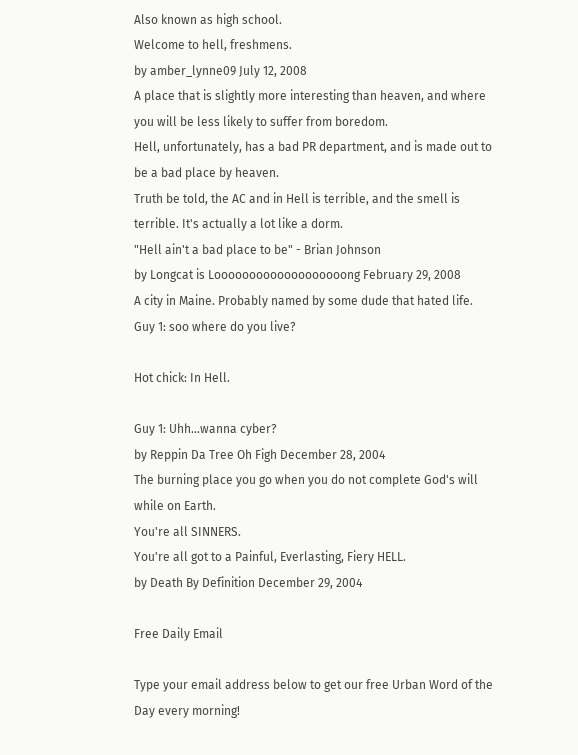Also known as high school.
Welcome to hell, freshmens.
by amber_lynne09 July 12, 2008
A place that is slightly more interesting than heaven, and where you will be less likely to suffer from boredom.
Hell, unfortunately, has a bad PR department, and is made out to be a bad place by heaven.
Truth be told, the AC and in Hell is terrible, and the smell is terrible. It's actually a lot like a dorm.
"Hell ain't a bad place to be" - Brian Johnson
by Longcat is Looooooooooooooooooong February 29, 2008
A city in Maine. Probably named by some dude that hated life.
Guy 1: soo where do you live?

Hot chick: In Hell.

Guy 1: Uhh...wanna cyber?
by Reppin Da Tree Oh Figh December 28, 2004
The burning place you go when you do not complete God's will while on Earth.
You're all SINNERS.
You're all got to a Painful, Everlasting, Fiery HELL.
by Death By Definition December 29, 2004

Free Daily Email

Type your email address below to get our free Urban Word of the Day every morning!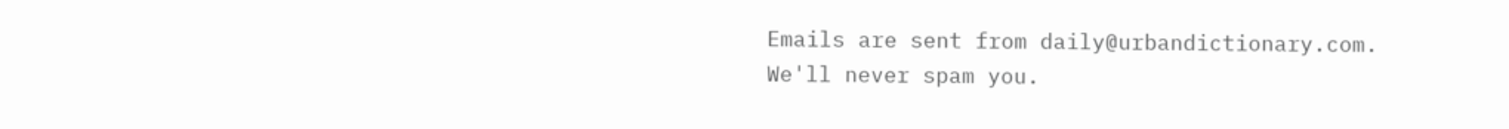Emails are sent from daily@urbandictionary.com. We'll never spam you.